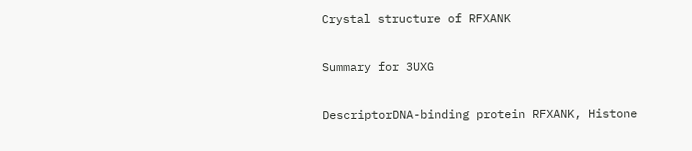Crystal structure of RFXANK

Summary for 3UXG

DescriptorDNA-binding protein RFXANK, Histone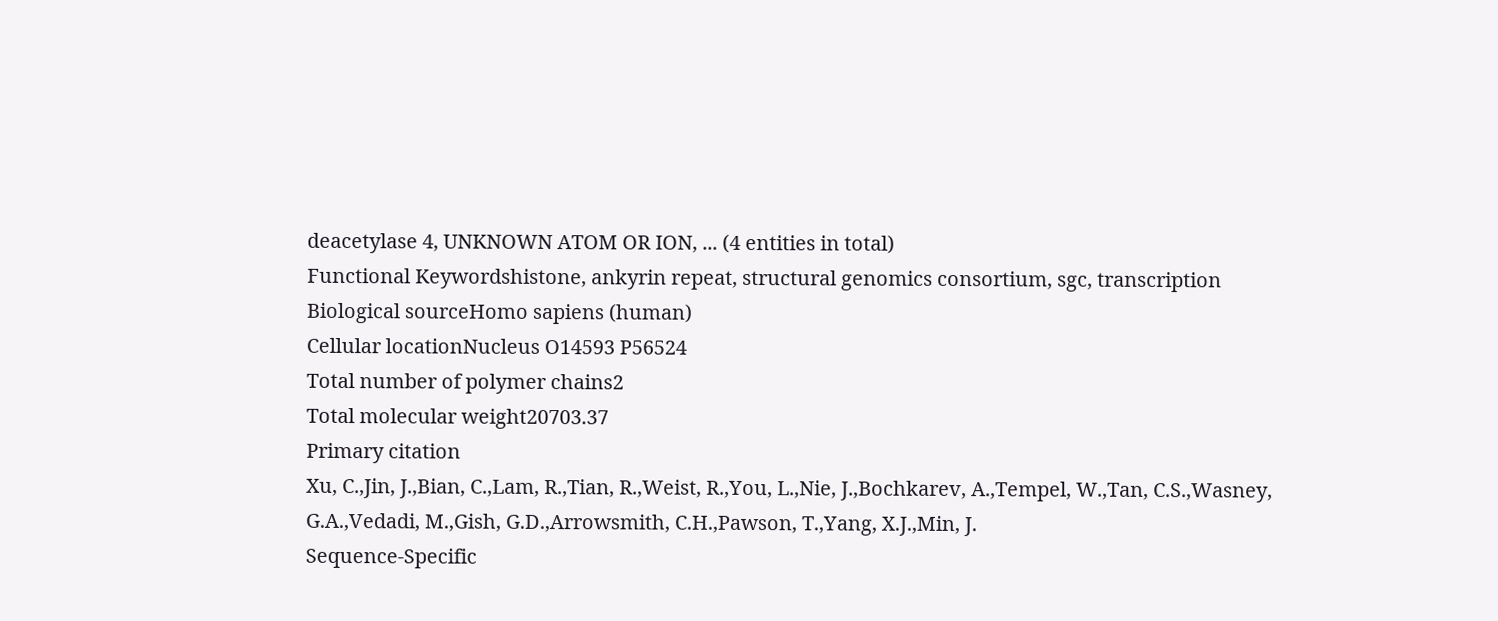deacetylase 4, UNKNOWN ATOM OR ION, ... (4 entities in total)
Functional Keywordshistone, ankyrin repeat, structural genomics consortium, sgc, transcription
Biological sourceHomo sapiens (human)
Cellular locationNucleus O14593 P56524
Total number of polymer chains2
Total molecular weight20703.37
Primary citation
Xu, C.,Jin, J.,Bian, C.,Lam, R.,Tian, R.,Weist, R.,You, L.,Nie, J.,Bochkarev, A.,Tempel, W.,Tan, C.S.,Wasney, G.A.,Vedadi, M.,Gish, G.D.,Arrowsmith, C.H.,Pawson, T.,Yang, X.J.,Min, J.
Sequence-Specific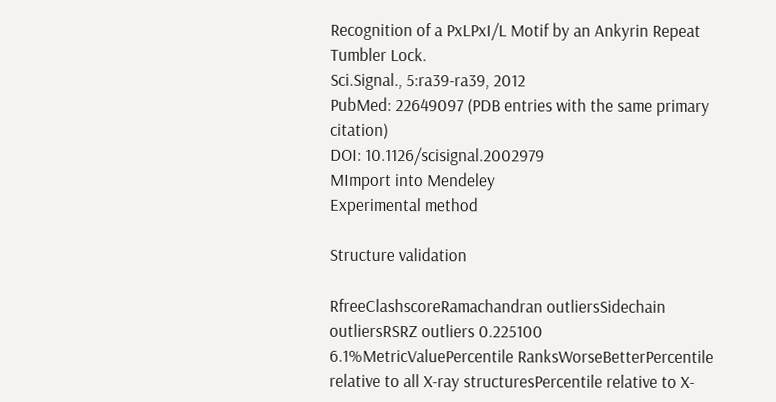Recognition of a PxLPxI/L Motif by an Ankyrin Repeat Tumbler Lock.
Sci.Signal., 5:ra39-ra39, 2012
PubMed: 22649097 (PDB entries with the same primary citation)
DOI: 10.1126/scisignal.2002979
MImport into Mendeley
Experimental method

Structure validation

RfreeClashscoreRamachandran outliersSidechain outliersRSRZ outliers 0.225100 6.1%MetricValuePercentile RanksWorseBetterPercentile relative to all X-ray structuresPercentile relative to X-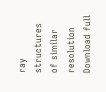ray structures of similar resolution
Download full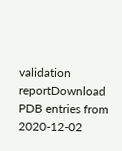validation reportDownload
PDB entries from 2020-12-02